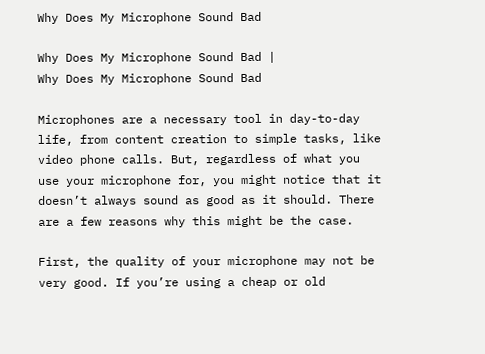Why Does My Microphone Sound Bad

Why Does My Microphone Sound Bad |
Why Does My Microphone Sound Bad

Microphones are a necessary tool in day-to-day life, from content creation to simple tasks, like video phone calls. But, regardless of what you use your microphone for, you might notice that it doesn’t always sound as good as it should. There are a few reasons why this might be the case.

First, the quality of your microphone may not be very good. If you’re using a cheap or old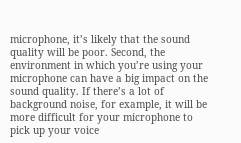microphone, it’s likely that the sound quality will be poor. Second, the environment in which you’re using your microphone can have a big impact on the sound quality. If there’s a lot of background noise, for example, it will be more difficult for your microphone to pick up your voice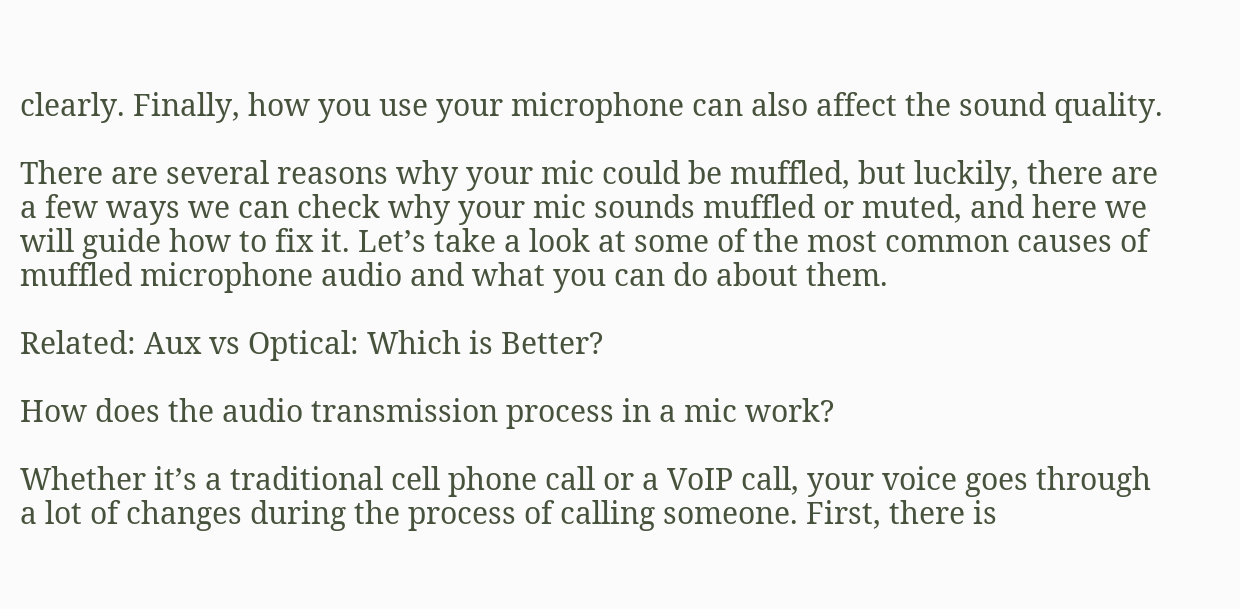clearly. Finally, how you use your microphone can also affect the sound quality.

There are several reasons why your mic could be muffled, but luckily, there are a few ways we can check why your mic sounds muffled or muted, and here we will guide how to fix it. Let’s take a look at some of the most common causes of muffled microphone audio and what you can do about them.

Related: Aux vs Optical: Which is Better?

How does the audio transmission process in a mic work?

Whether it’s a traditional cell phone call or a VoIP call, your voice goes through a lot of changes during the process of calling someone. First, there is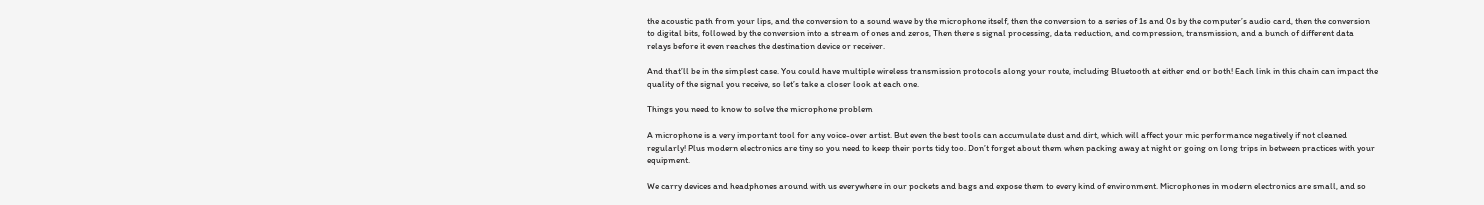the acoustic path from your lips, and the conversion to a sound wave by the microphone itself, then the conversion to a series of 1s and 0s by the computer’s audio card, then the conversion to digital bits, followed by the conversion into a stream of ones and zeros, Then there s signal processing, data reduction, and compression, transmission, and a bunch of different data relays before it even reaches the destination device or receiver.

And that’ll be in the simplest case. You could have multiple wireless transmission protocols along your route, including Bluetooth at either end or both! Each link in this chain can impact the quality of the signal you receive, so let’s take a closer look at each one.

Things you need to know to solve the microphone problem

A microphone is a very important tool for any voice-over artist. But even the best tools can accumulate dust and dirt, which will affect your mic performance negatively if not cleaned regularly! Plus modern electronics are tiny so you need to keep their ports tidy too. Don’t forget about them when packing away at night or going on long trips in between practices with your equipment.

We carry devices and headphones around with us everywhere in our pockets and bags and expose them to every kind of environment. Microphones in modern electronics are small, and so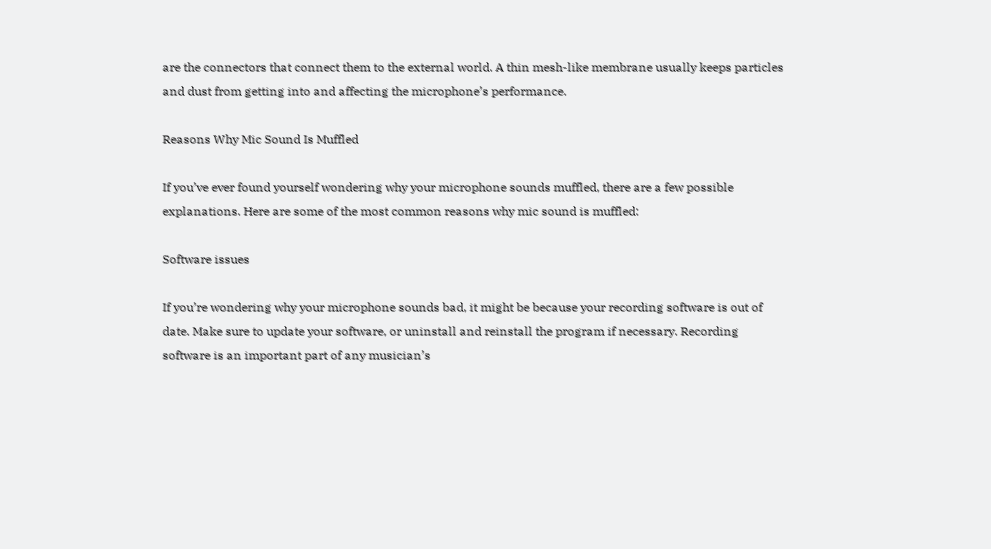are the connectors that connect them to the external world. A thin mesh-like membrane usually keeps particles and dust from getting into and affecting the microphone’s performance.

Reasons Why Mic Sound Is Muffled

If you’ve ever found yourself wondering why your microphone sounds muffled, there are a few possible explanations. Here are some of the most common reasons why mic sound is muffled:

Software issues

If you’re wondering why your microphone sounds bad, it might be because your recording software is out of date. Make sure to update your software, or uninstall and reinstall the program if necessary. Recording software is an important part of any musician’s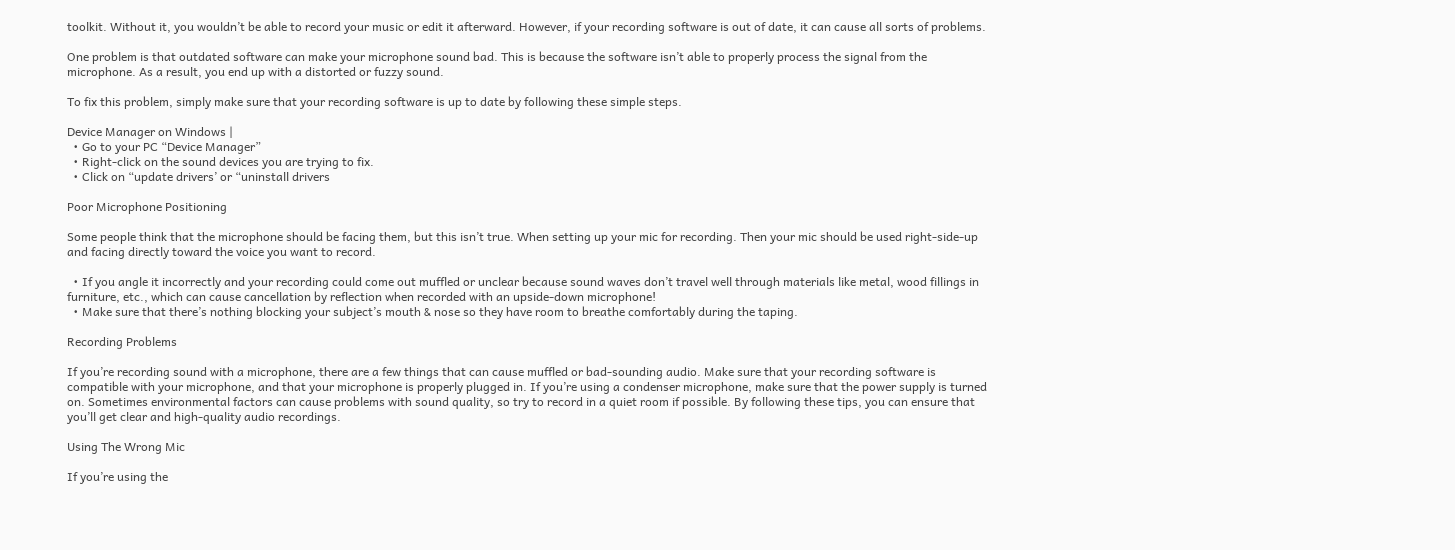toolkit. Without it, you wouldn’t be able to record your music or edit it afterward. However, if your recording software is out of date, it can cause all sorts of problems.

One problem is that outdated software can make your microphone sound bad. This is because the software isn’t able to properly process the signal from the microphone. As a result, you end up with a distorted or fuzzy sound.

To fix this problem, simply make sure that your recording software is up to date by following these simple steps.

Device Manager on Windows |
  • Go to your PC “Device Manager”
  • Right-click on the sound devices you are trying to fix.
  • Click on “update drivers’ or “uninstall drivers

Poor Microphone Positioning

Some people think that the microphone should be facing them, but this isn’t true. When setting up your mic for recording. Then your mic should be used right-side-up and facing directly toward the voice you want to record.

  • If you angle it incorrectly and your recording could come out muffled or unclear because sound waves don’t travel well through materials like metal, wood fillings in furniture, etc., which can cause cancellation by reflection when recorded with an upside-down microphone!
  • Make sure that there’s nothing blocking your subject’s mouth & nose so they have room to breathe comfortably during the taping.

Recording Problems

If you’re recording sound with a microphone, there are a few things that can cause muffled or bad-sounding audio. Make sure that your recording software is compatible with your microphone, and that your microphone is properly plugged in. If you’re using a condenser microphone, make sure that the power supply is turned on. Sometimes environmental factors can cause problems with sound quality, so try to record in a quiet room if possible. By following these tips, you can ensure that you’ll get clear and high-quality audio recordings.

Using The Wrong Mic

If you’re using the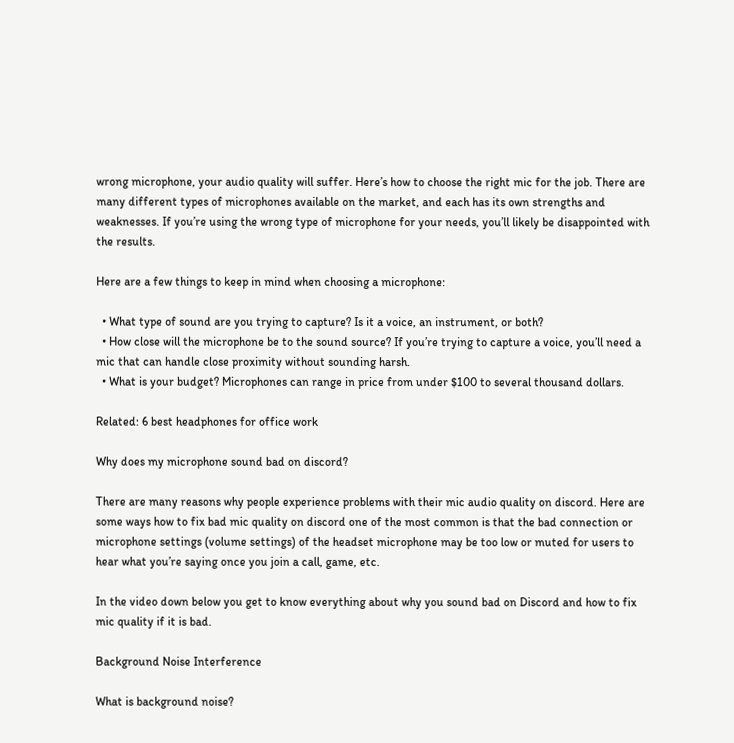wrong microphone, your audio quality will suffer. Here’s how to choose the right mic for the job. There are many different types of microphones available on the market, and each has its own strengths and weaknesses. If you’re using the wrong type of microphone for your needs, you’ll likely be disappointed with the results.

Here are a few things to keep in mind when choosing a microphone:

  • What type of sound are you trying to capture? Is it a voice, an instrument, or both?
  • How close will the microphone be to the sound source? If you’re trying to capture a voice, you’ll need a mic that can handle close proximity without sounding harsh.
  • What is your budget? Microphones can range in price from under $100 to several thousand dollars.

Related: 6 best headphones for office work

Why does my microphone sound bad on discord?

There are many reasons why people experience problems with their mic audio quality on discord. Here are some ways how to fix bad mic quality on discord one of the most common is that the bad connection or microphone settings (volume settings) of the headset microphone may be too low or muted for users to hear what you’re saying once you join a call, game, etc.

In the video down below you get to know everything about why you sound bad on Discord and how to fix mic quality if it is bad.

Background Noise Interference

What is background noise?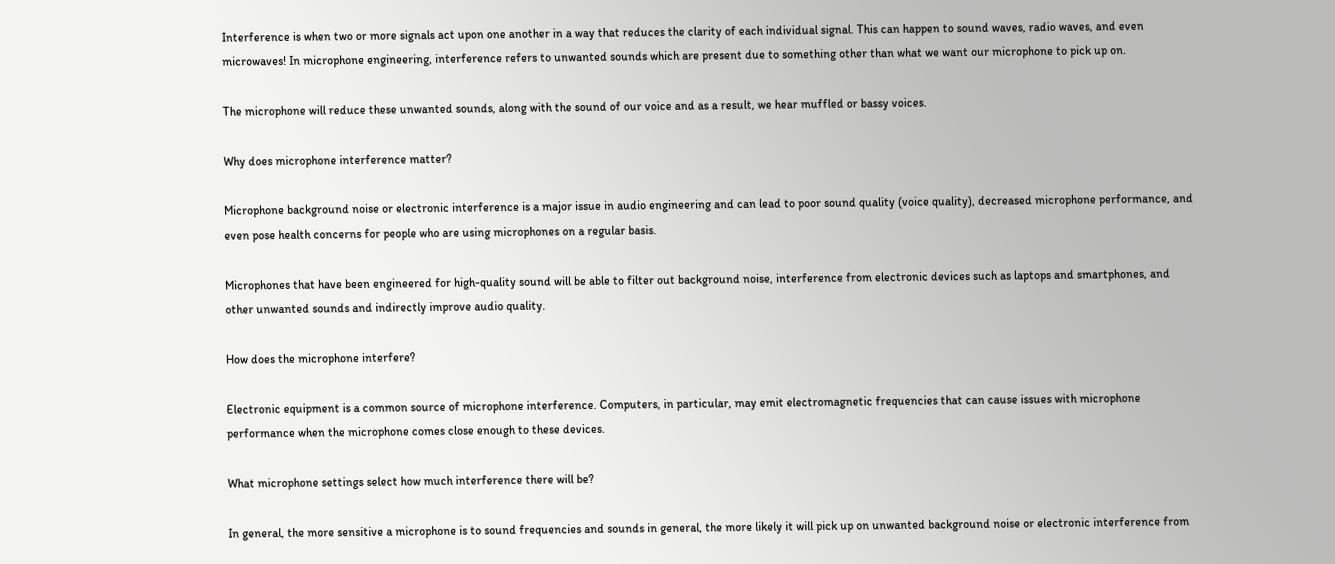Interference is when two or more signals act upon one another in a way that reduces the clarity of each individual signal. This can happen to sound waves, radio waves, and even microwaves! In microphone engineering, interference refers to unwanted sounds which are present due to something other than what we want our microphone to pick up on.

The microphone will reduce these unwanted sounds, along with the sound of our voice and as a result, we hear muffled or bassy voices.

Why does microphone interference matter?

Microphone background noise or electronic interference is a major issue in audio engineering and can lead to poor sound quality (voice quality), decreased microphone performance, and even pose health concerns for people who are using microphones on a regular basis.

Microphones that have been engineered for high-quality sound will be able to filter out background noise, interference from electronic devices such as laptops and smartphones, and other unwanted sounds and indirectly improve audio quality.

How does the microphone interfere?

Electronic equipment is a common source of microphone interference. Computers, in particular, may emit electromagnetic frequencies that can cause issues with microphone performance when the microphone comes close enough to these devices.

What microphone settings select how much interference there will be?

In general, the more sensitive a microphone is to sound frequencies and sounds in general, the more likely it will pick up on unwanted background noise or electronic interference from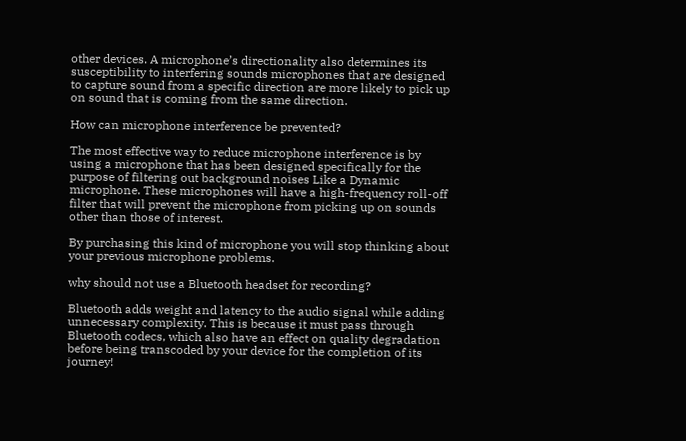other devices. A microphone’s directionality also determines its susceptibility to interfering sounds microphones that are designed to capture sound from a specific direction are more likely to pick up on sound that is coming from the same direction.

How can microphone interference be prevented?

The most effective way to reduce microphone interference is by using a microphone that has been designed specifically for the purpose of filtering out background noises Like a Dynamic microphone. These microphones will have a high-frequency roll-off filter that will prevent the microphone from picking up on sounds other than those of interest.

By purchasing this kind of microphone you will stop thinking about your previous microphone problems.

why should not use a Bluetooth headset for recording?

Bluetooth adds weight and latency to the audio signal while adding unnecessary complexity. This is because it must pass through Bluetooth codecs, which also have an effect on quality degradation before being transcoded by your device for the completion of its journey!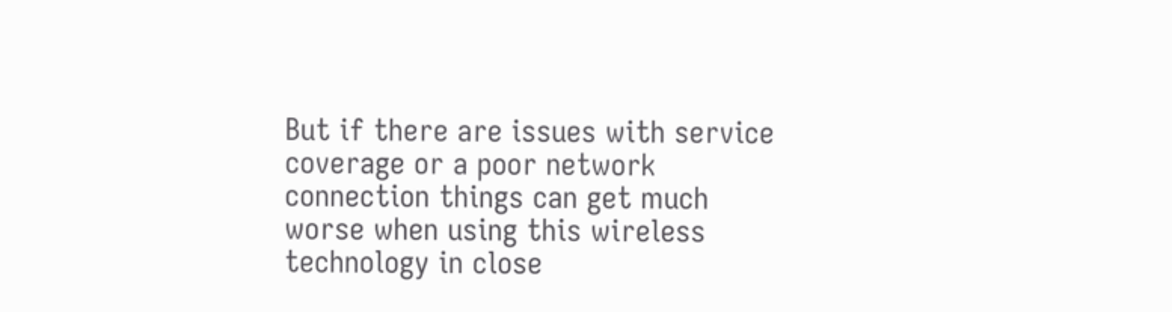But if there are issues with service coverage or a poor network connection things can get much worse when using this wireless technology in close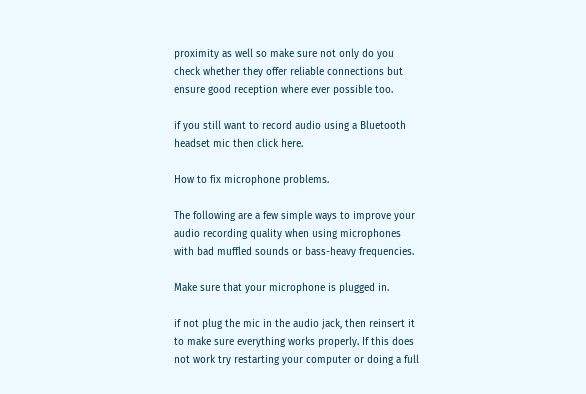proximity as well so make sure not only do you check whether they offer reliable connections but ensure good reception where ever possible too.

if you still want to record audio using a Bluetooth headset mic then click here.

How to fix microphone problems.

The following are a few simple ways to improve your audio recording quality when using microphones with bad muffled sounds or bass-heavy frequencies.

Make sure that your microphone is plugged in.

if not plug the mic in the audio jack, then reinsert it to make sure everything works properly. If this does not work try restarting your computer or doing a full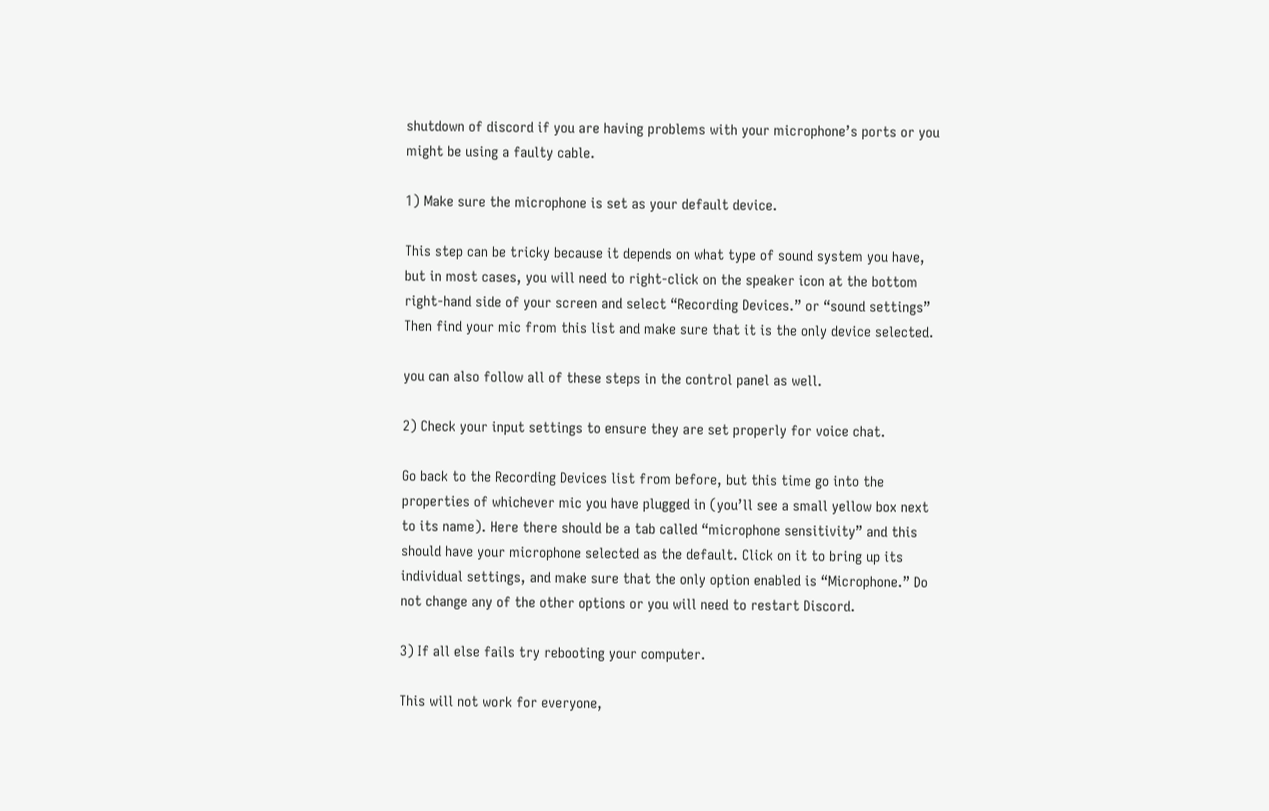shutdown of discord if you are having problems with your microphone’s ports or you might be using a faulty cable.

1) Make sure the microphone is set as your default device.

This step can be tricky because it depends on what type of sound system you have, but in most cases, you will need to right-click on the speaker icon at the bottom right-hand side of your screen and select “Recording Devices.” or “sound settings” Then find your mic from this list and make sure that it is the only device selected.

you can also follow all of these steps in the control panel as well.

2) Check your input settings to ensure they are set properly for voice chat.

Go back to the Recording Devices list from before, but this time go into the properties of whichever mic you have plugged in (you’ll see a small yellow box next to its name). Here there should be a tab called “microphone sensitivity” and this should have your microphone selected as the default. Click on it to bring up its individual settings, and make sure that the only option enabled is “Microphone.” Do not change any of the other options or you will need to restart Discord.

3) If all else fails try rebooting your computer.

This will not work for everyone,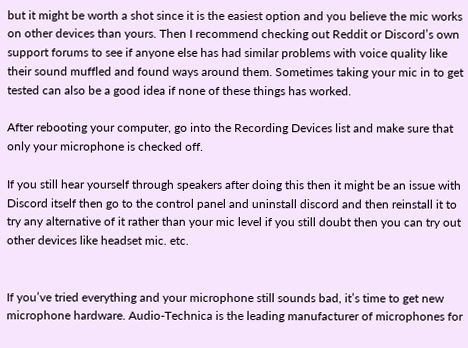but it might be worth a shot since it is the easiest option and you believe the mic works on other devices than yours. Then I recommend checking out Reddit or Discord’s own support forums to see if anyone else has had similar problems with voice quality like their sound muffled and found ways around them. Sometimes taking your mic in to get tested can also be a good idea if none of these things has worked.

After rebooting your computer, go into the Recording Devices list and make sure that only your microphone is checked off.

If you still hear yourself through speakers after doing this then it might be an issue with Discord itself then go to the control panel and uninstall discord and then reinstall it to try any alternative of it rather than your mic level if you still doubt then you can try out other devices like headset mic. etc.


If you’ve tried everything and your microphone still sounds bad, it’s time to get new microphone hardware. Audio-Technica is the leading manufacturer of microphones for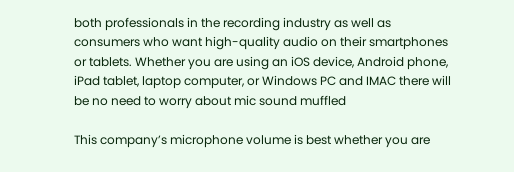both professionals in the recording industry as well as consumers who want high-quality audio on their smartphones or tablets. Whether you are using an iOS device, Android phone, iPad tablet, laptop computer, or Windows PC and IMAC there will be no need to worry about mic sound muffled

This company’s microphone volume is best whether you are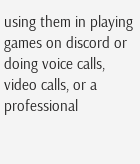using them in playing games on discord or doing voice calls, video calls, or a professional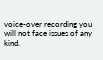voice-over recording you will not face issues of any kind.